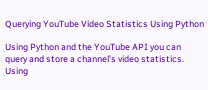Querying YouTube Video Statistics Using Python

Using Python and the YouTube API you can query and store a channel’s video statistics. Using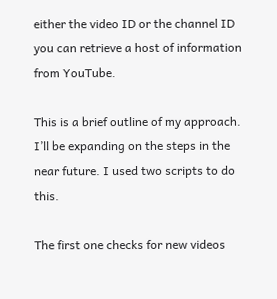either the video ID or the channel ID you can retrieve a host of information from YouTube.

This is a brief outline of my approach. I’ll be expanding on the steps in the near future. I used two scripts to do this.

The first one checks for new videos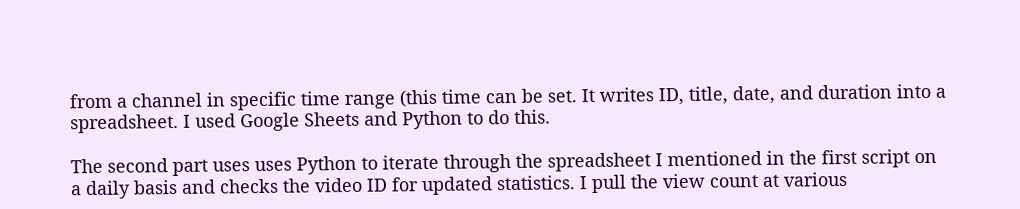from a channel in specific time range (this time can be set. It writes ID, title, date, and duration into a spreadsheet. I used Google Sheets and Python to do this.

The second part uses uses Python to iterate through the spreadsheet I mentioned in the first script on a daily basis and checks the video ID for updated statistics. I pull the view count at various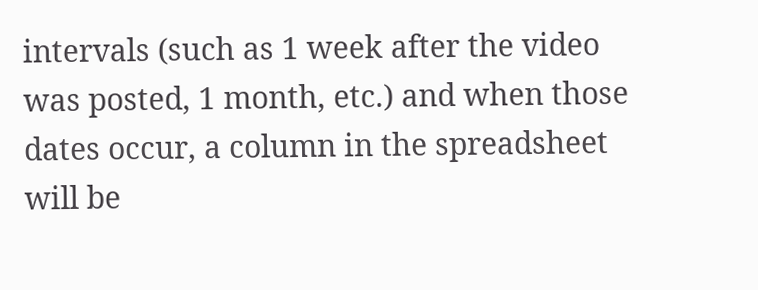intervals (such as 1 week after the video was posted, 1 month, etc.) and when those dates occur, a column in the spreadsheet will be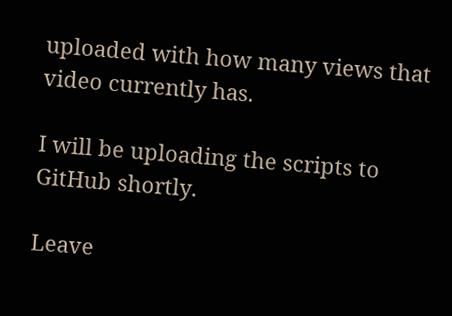uploaded with how many views that video currently has.

I will be uploading the scripts to GitHub shortly.

Leave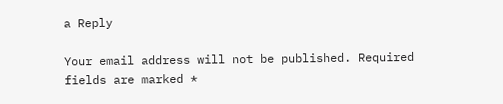a Reply

Your email address will not be published. Required fields are marked *